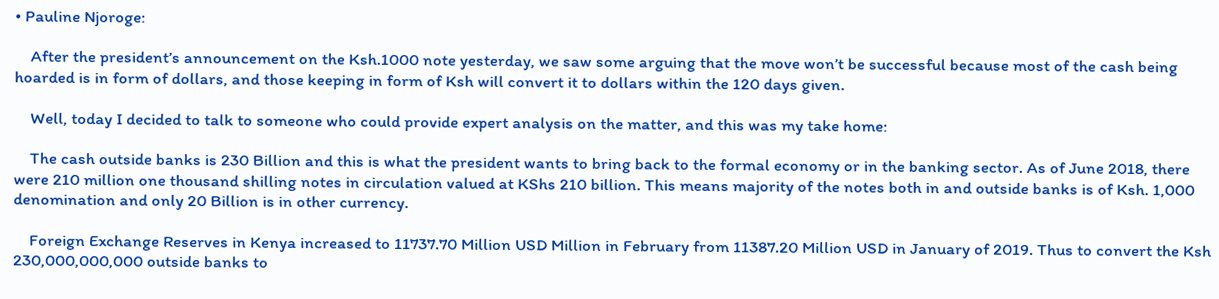• Pauline Njoroge:

    After the president’s announcement on the Ksh.1000 note yesterday, we saw some arguing that the move won’t be successful because most of the cash being hoarded is in form of dollars, and those keeping in form of Ksh will convert it to dollars within the 120 days given.

    Well, today I decided to talk to someone who could provide expert analysis on the matter, and this was my take home:

    The cash outside banks is 230 Billion and this is what the president wants to bring back to the formal economy or in the banking sector. As of June 2018, there were 210 million one thousand shilling notes in circulation valued at KShs 210 billion. This means majority of the notes both in and outside banks is of Ksh. 1,000 denomination and only 20 Billion is in other currency.

    Foreign Exchange Reserves in Kenya increased to 11737.70 Million USD Million in February from 11387.20 Million USD in January of 2019. Thus to convert the Ksh 230,000,000,000 outside banks to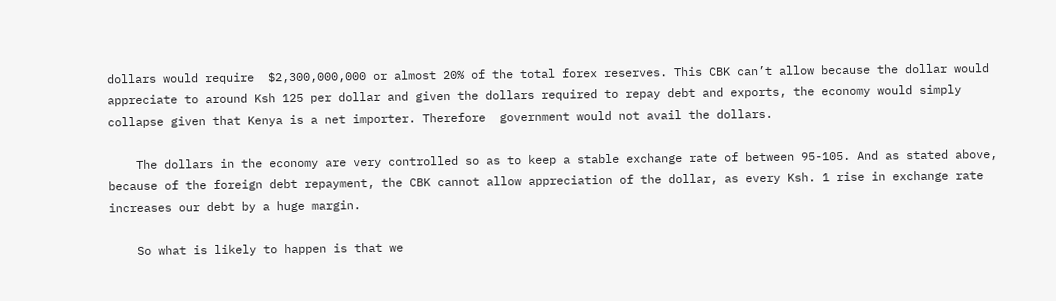dollars would require  $2,300,000,000 or almost 20% of the total forex reserves. This CBK can’t allow because the dollar would appreciate to around Ksh 125 per dollar and given the dollars required to repay debt and exports, the economy would simply collapse given that Kenya is a net importer. Therefore  government would not avail the dollars.

    The dollars in the economy are very controlled so as to keep a stable exchange rate of between 95-105. And as stated above, because of the foreign debt repayment, the CBK cannot allow appreciation of the dollar, as every Ksh. 1 rise in exchange rate increases our debt by a huge margin.

    So what is likely to happen is that we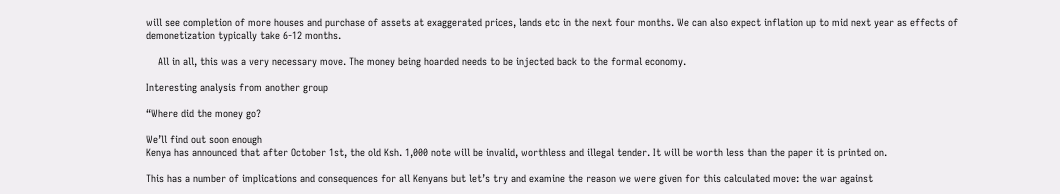will see completion of more houses and purchase of assets at exaggerated prices, lands etc in the next four months. We can also expect inflation up to mid next year as effects of demonetization typically take 6-12 months.

    All in all, this was a very necessary move. The money being hoarded needs to be injected back to the formal economy.

Interesting analysis from another group

“Where did the money go?

We’ll find out soon enough
Kenya has announced that after October 1st, the old Ksh. 1,000 note will be invalid, worthless and illegal tender. It will be worth less than the paper it is printed on.

This has a number of implications and consequences for all Kenyans but let’s try and examine the reason we were given for this calculated move: the war against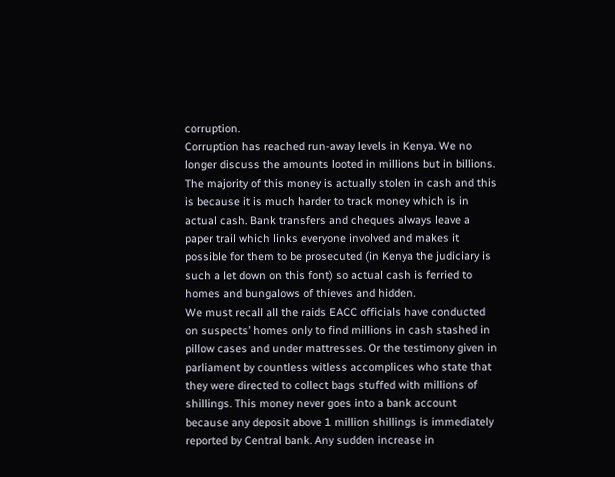corruption.
Corruption has reached run-away levels in Kenya. We no longer discuss the amounts looted in millions but in billions. The majority of this money is actually stolen in cash and this is because it is much harder to track money which is in actual cash. Bank transfers and cheques always leave a paper trail which links everyone involved and makes it possible for them to be prosecuted (in Kenya the judiciary is such a let down on this font) so actual cash is ferried to homes and bungalows of thieves and hidden.
We must recall all the raids EACC officials have conducted on suspects’ homes only to find millions in cash stashed in pillow cases and under mattresses. Or the testimony given in parliament by countless witless accomplices who state that they were directed to collect bags stuffed with millions of shillings. This money never goes into a bank account because any deposit above 1 million shillings is immediately reported by Central bank. Any sudden increase in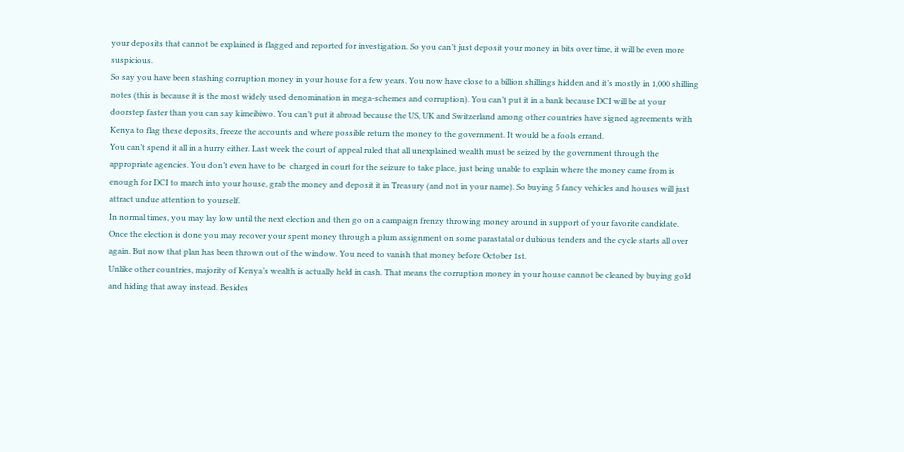your deposits that cannot be explained is flagged and reported for investigation. So you can’t just deposit your money in bits over time, it will be even more suspicious.
So say you have been stashing corruption money in your house for a few years. You now have close to a billion shillings hidden and it’s mostly in 1,000 shilling notes (this is because it is the most widely used denomination in mega-schemes and corruption). You can’t put it in a bank because DCI will be at your doorstep faster than you can say kimeibiwo. You can’t put it abroad because the US, UK and Switzerland among other countries have signed agreements with Kenya to flag these deposits, freeze the accounts and where possible return the money to the government. It would be a fools errand.
You can’t spend it all in a hurry either. Last week the court of appeal ruled that all unexplained wealth must be seized by the government through the appropriate agencies. You don’t even have to be  charged in court for the seizure to take place, just being unable to explain where the money came from is enough for DCI to march into your house, grab the money and deposit it in Treasury (and not in your name). So buying 5 fancy vehicles and houses will just attract undue attention to yourself.
In normal times, you may lay low until the next election and then go on a campaign frenzy throwing money around in support of your favorite candidate. Once the election is done you may recover your spent money through a plum assignment on some parastatal or dubious tenders and the cycle starts all over again. But now that plan has been thrown out of the window. You need to vanish that money before October 1st.
Unlike other countries, majority of Kenya’s wealth is actually held in cash. That means the corruption money in your house cannot be cleaned by buying gold and hiding that away instead. Besides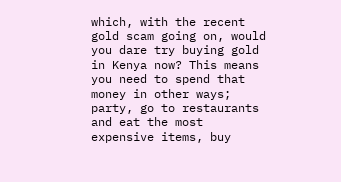which, with the recent gold scam going on, would you dare try buying gold in Kenya now? This means you need to spend that money in other ways; party, go to restaurants and eat the most expensive items, buy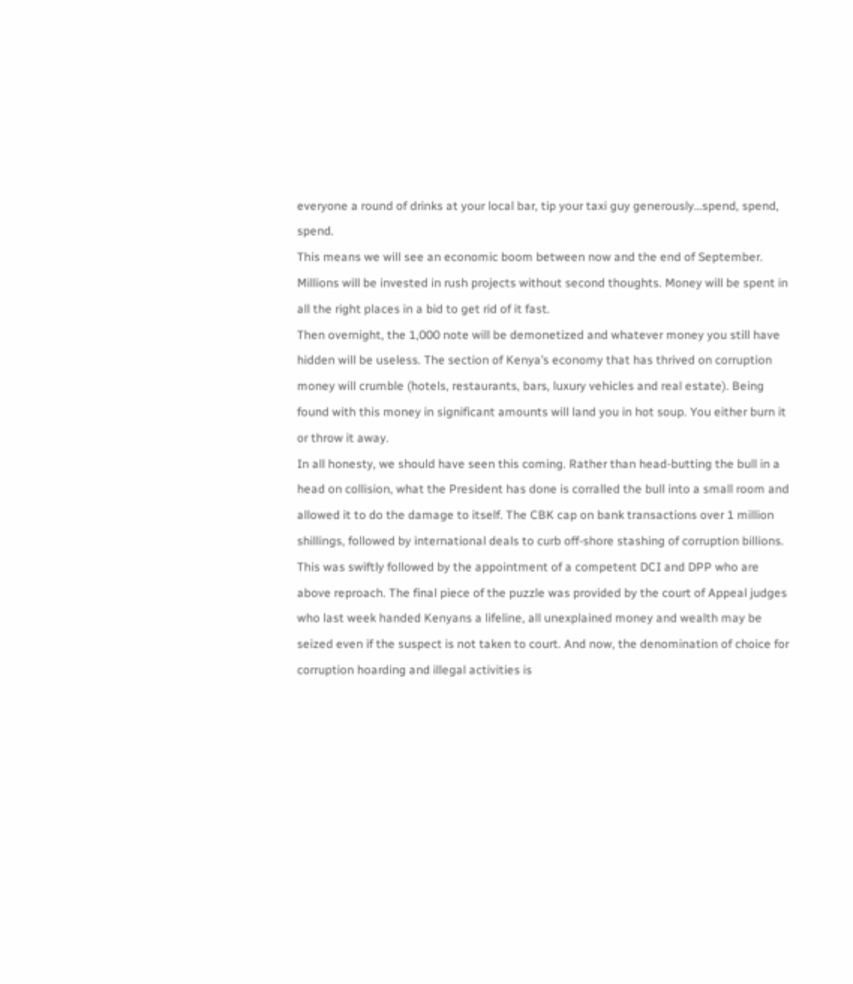everyone a round of drinks at your local bar, tip your taxi guy generously…spend, spend, spend.
This means we will see an economic boom between now and the end of September. Millions will be invested in rush projects without second thoughts. Money will be spent in all the right places in a bid to get rid of it fast.
Then overnight, the 1,000 note will be demonetized and whatever money you still have hidden will be useless. The section of Kenya’s economy that has thrived on corruption money will crumble (hotels, restaurants, bars, luxury vehicles and real estate). Being found with this money in significant amounts will land you in hot soup. You either burn it or throw it away.
In all honesty, we should have seen this coming. Rather than head-butting the bull in a head on collision, what the President has done is corralled the bull into a small room and allowed it to do the damage to itself. The CBK cap on bank transactions over 1 million shillings, followed by international deals to curb off-shore stashing of corruption billions. This was swiftly followed by the appointment of a competent DCI and DPP who are above reproach. The final piece of the puzzle was provided by the court of Appeal judges who last week handed Kenyans a lifeline, all unexplained money and wealth may be seized even if the suspect is not taken to court. And now, the denomination of choice for corruption hoarding and illegal activities is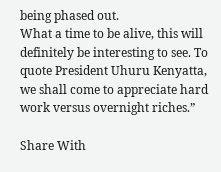being phased out.
What a time to be alive, this will definitely be interesting to see. To quote President Uhuru Kenyatta, we shall come to appreciate hard work versus overnight riches.”

Share With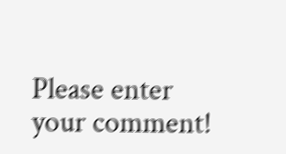Please enter your comment!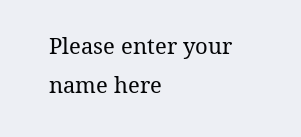Please enter your name here